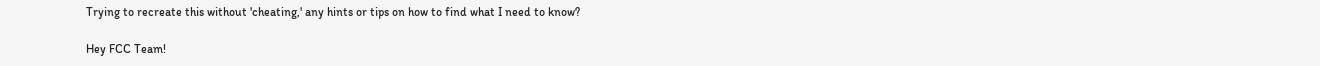Trying to recreate this without 'cheating,' any hints or tips on how to find what I need to know?

Hey FCC Team!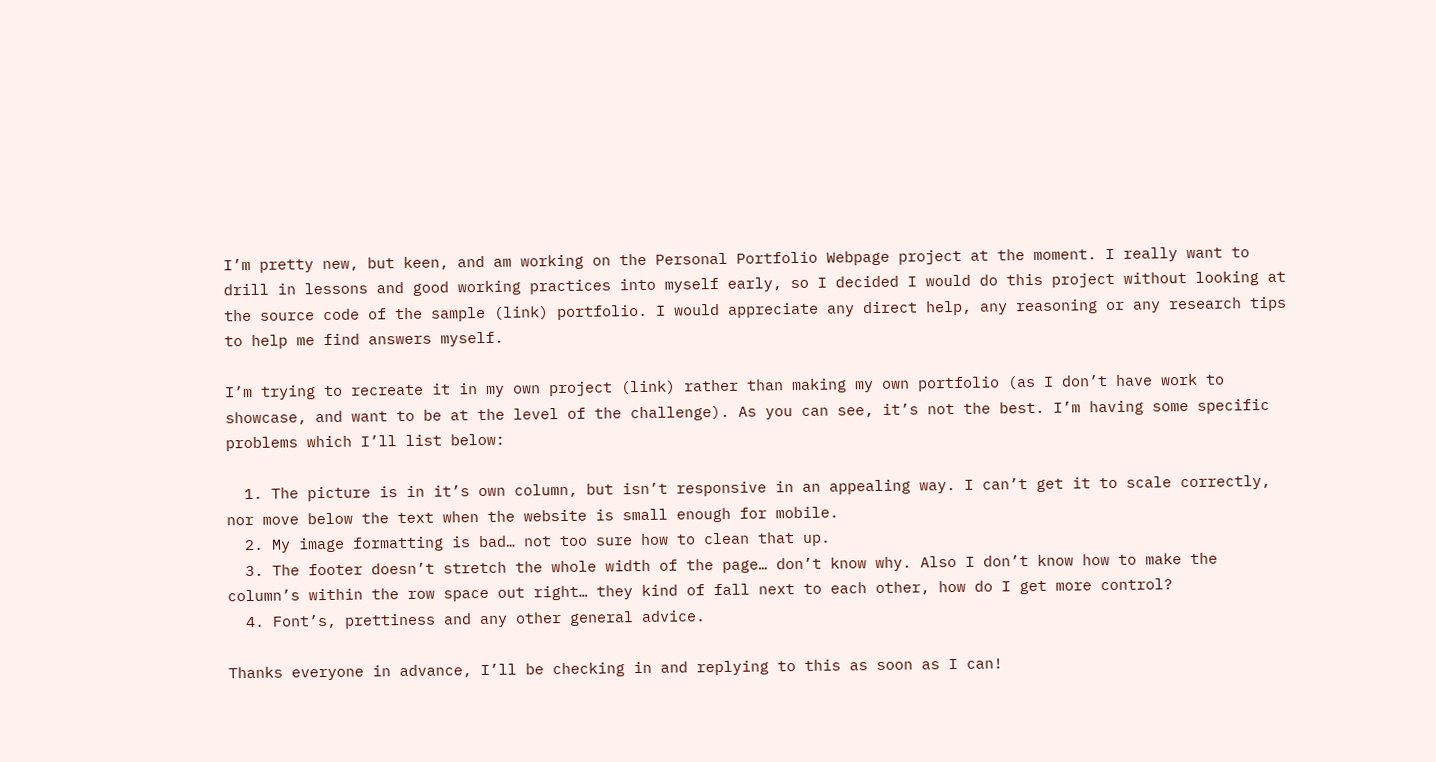I’m pretty new, but keen, and am working on the Personal Portfolio Webpage project at the moment. I really want to drill in lessons and good working practices into myself early, so I decided I would do this project without looking at the source code of the sample (link) portfolio. I would appreciate any direct help, any reasoning or any research tips to help me find answers myself.

I’m trying to recreate it in my own project (link) rather than making my own portfolio (as I don’t have work to showcase, and want to be at the level of the challenge). As you can see, it’s not the best. I’m having some specific problems which I’ll list below:

  1. The picture is in it’s own column, but isn’t responsive in an appealing way. I can’t get it to scale correctly, nor move below the text when the website is small enough for mobile.
  2. My image formatting is bad… not too sure how to clean that up.
  3. The footer doesn’t stretch the whole width of the page… don’t know why. Also I don’t know how to make the column’s within the row space out right… they kind of fall next to each other, how do I get more control?
  4. Font’s, prettiness and any other general advice.

Thanks everyone in advance, I’ll be checking in and replying to this as soon as I can!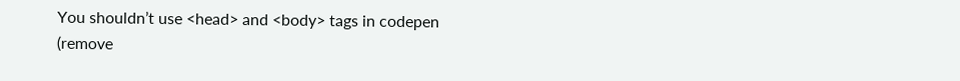You shouldn’t use <head> and <body> tags in codepen (remove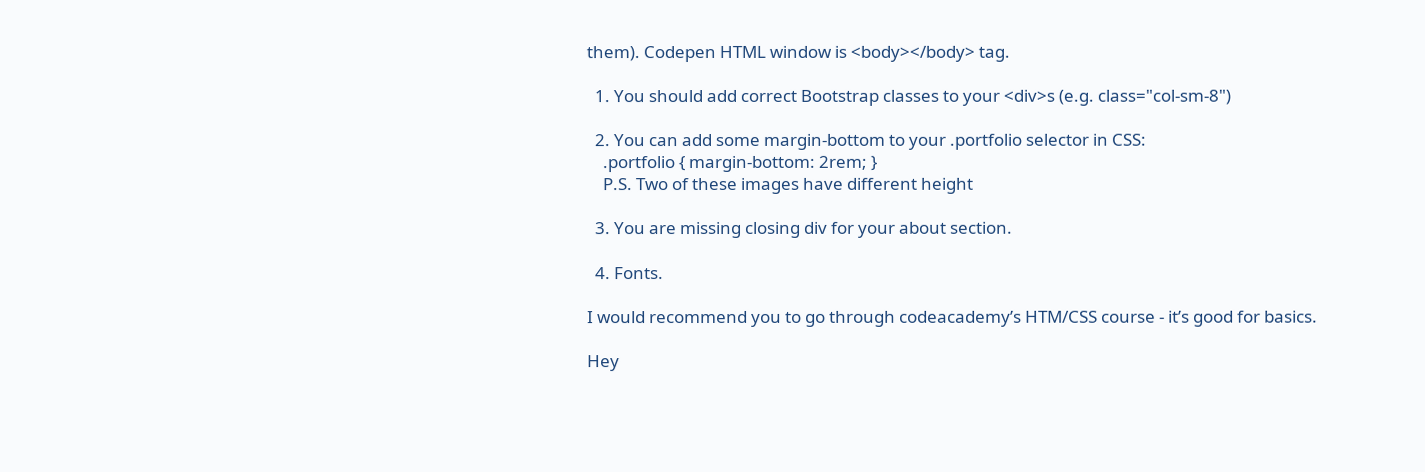them). Codepen HTML window is <body></body> tag.

  1. You should add correct Bootstrap classes to your <div>s (e.g. class="col-sm-8")

  2. You can add some margin-bottom to your .portfolio selector in CSS:
    .portfolio { margin-bottom: 2rem; }
    P.S. Two of these images have different height

  3. You are missing closing div for your about section.

  4. Fonts.

I would recommend you to go through codeacademy’s HTM/CSS course - it’s good for basics.

Hey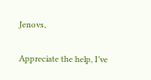Jenovs,

Appreciate the help, I’ve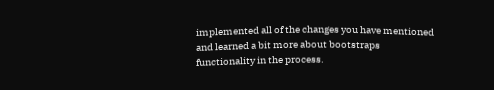implemented all of the changes you have mentioned and learned a bit more about bootstraps functionality in the process.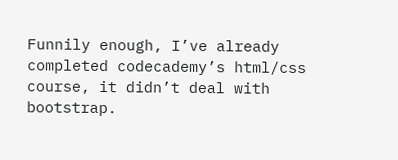Funnily enough, I’ve already completed codecademy’s html/css course, it didn’t deal with bootstrap.